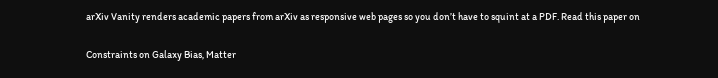arXiv Vanity renders academic papers from arXiv as responsive web pages so you don’t have to squint at a PDF. Read this paper on

Constraints on Galaxy Bias, Matter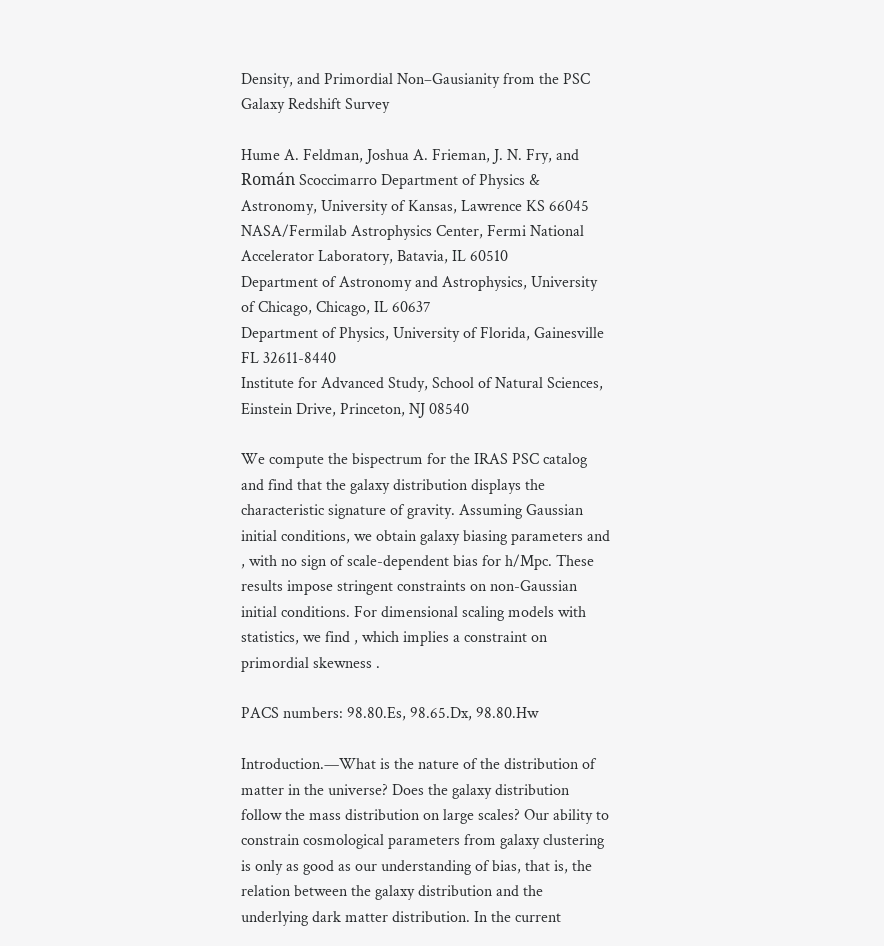Density, and Primordial Non–Gausianity from the PSC Galaxy Redshift Survey

Hume A. Feldman, Joshua A. Frieman, J. N. Fry, and Román Scoccimarro Department of Physics & Astronomy, University of Kansas, Lawrence KS 66045
NASA/Fermilab Astrophysics Center, Fermi National Accelerator Laboratory, Batavia, IL 60510
Department of Astronomy and Astrophysics, University of Chicago, Chicago, IL 60637
Department of Physics, University of Florida, Gainesville FL 32611-8440
Institute for Advanced Study, School of Natural Sciences, Einstein Drive, Princeton, NJ 08540

We compute the bispectrum for the IRAS PSC catalog and find that the galaxy distribution displays the characteristic signature of gravity. Assuming Gaussian initial conditions, we obtain galaxy biasing parameters and , with no sign of scale-dependent bias for h/Mpc. These results impose stringent constraints on non-Gaussian initial conditions. For dimensional scaling models with statistics, we find , which implies a constraint on primordial skewness .

PACS numbers: 98.80.Es, 98.65.Dx, 98.80.Hw

Introduction.—What is the nature of the distribution of matter in the universe? Does the galaxy distribution follow the mass distribution on large scales? Our ability to constrain cosmological parameters from galaxy clustering is only as good as our understanding of bias, that is, the relation between the galaxy distribution and the underlying dark matter distribution. In the current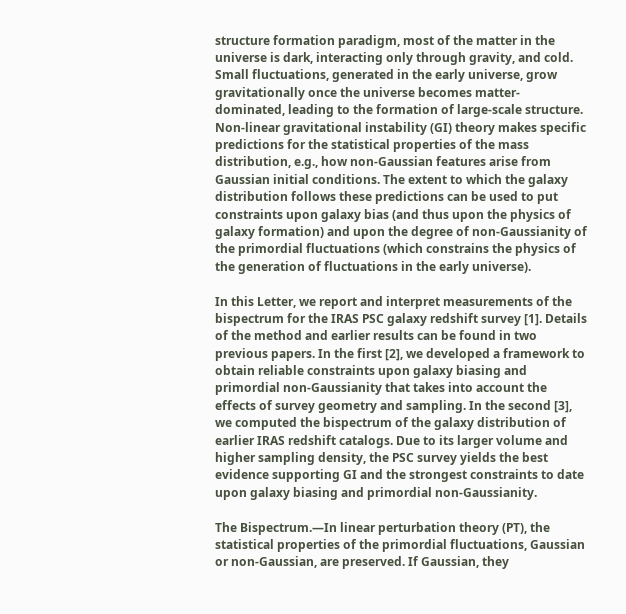structure formation paradigm, most of the matter in the universe is dark, interacting only through gravity, and cold. Small fluctuations, generated in the early universe, grow gravitationally once the universe becomes matter-dominated, leading to the formation of large-scale structure. Non-linear gravitational instability (GI) theory makes specific predictions for the statistical properties of the mass distribution, e.g., how non-Gaussian features arise from Gaussian initial conditions. The extent to which the galaxy distribution follows these predictions can be used to put constraints upon galaxy bias (and thus upon the physics of galaxy formation) and upon the degree of non-Gaussianity of the primordial fluctuations (which constrains the physics of the generation of fluctuations in the early universe).

In this Letter, we report and interpret measurements of the bispectrum for the IRAS PSC galaxy redshift survey [1]. Details of the method and earlier results can be found in two previous papers. In the first [2], we developed a framework to obtain reliable constraints upon galaxy biasing and primordial non-Gaussianity that takes into account the effects of survey geometry and sampling. In the second [3], we computed the bispectrum of the galaxy distribution of earlier IRAS redshift catalogs. Due to its larger volume and higher sampling density, the PSC survey yields the best evidence supporting GI and the strongest constraints to date upon galaxy biasing and primordial non-Gaussianity.

The Bispectrum.—In linear perturbation theory (PT), the statistical properties of the primordial fluctuations, Gaussian or non-Gaussian, are preserved. If Gaussian, they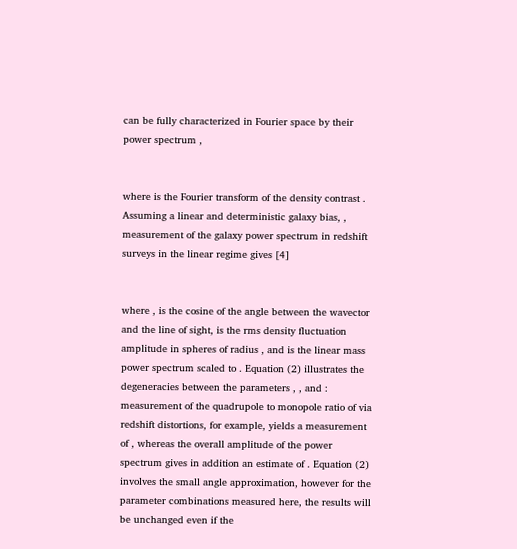can be fully characterized in Fourier space by their power spectrum ,


where is the Fourier transform of the density contrast . Assuming a linear and deterministic galaxy bias, , measurement of the galaxy power spectrum in redshift surveys in the linear regime gives [4]


where , is the cosine of the angle between the wavector and the line of sight, is the rms density fluctuation amplitude in spheres of radius , and is the linear mass power spectrum scaled to . Equation (2) illustrates the degeneracies between the parameters , , and : measurement of the quadrupole to monopole ratio of via redshift distortions, for example, yields a measurement of , whereas the overall amplitude of the power spectrum gives in addition an estimate of . Equation (2) involves the small angle approximation, however for the parameter combinations measured here, the results will be unchanged even if the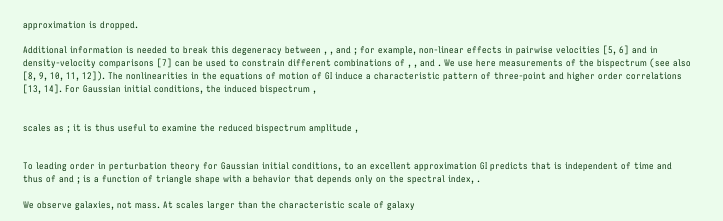approximation is dropped.

Additional information is needed to break this degeneracy between , , and ; for example, non-linear effects in pairwise velocities [5, 6] and in density-velocity comparisons [7] can be used to constrain different combinations of , , and . We use here measurements of the bispectrum (see also [8, 9, 10, 11, 12]). The nonlinearities in the equations of motion of GI induce a characteristic pattern of three-point and higher order correlations [13, 14]. For Gaussian initial conditions, the induced bispectrum ,


scales as ; it is thus useful to examine the reduced bispectrum amplitude ,


To leading order in perturbation theory for Gaussian initial conditions, to an excellent approximation GI predicts that is independent of time and thus of and ; is a function of triangle shape with a behavior that depends only on the spectral index, .

We observe galaxies, not mass. At scales larger than the characteristic scale of galaxy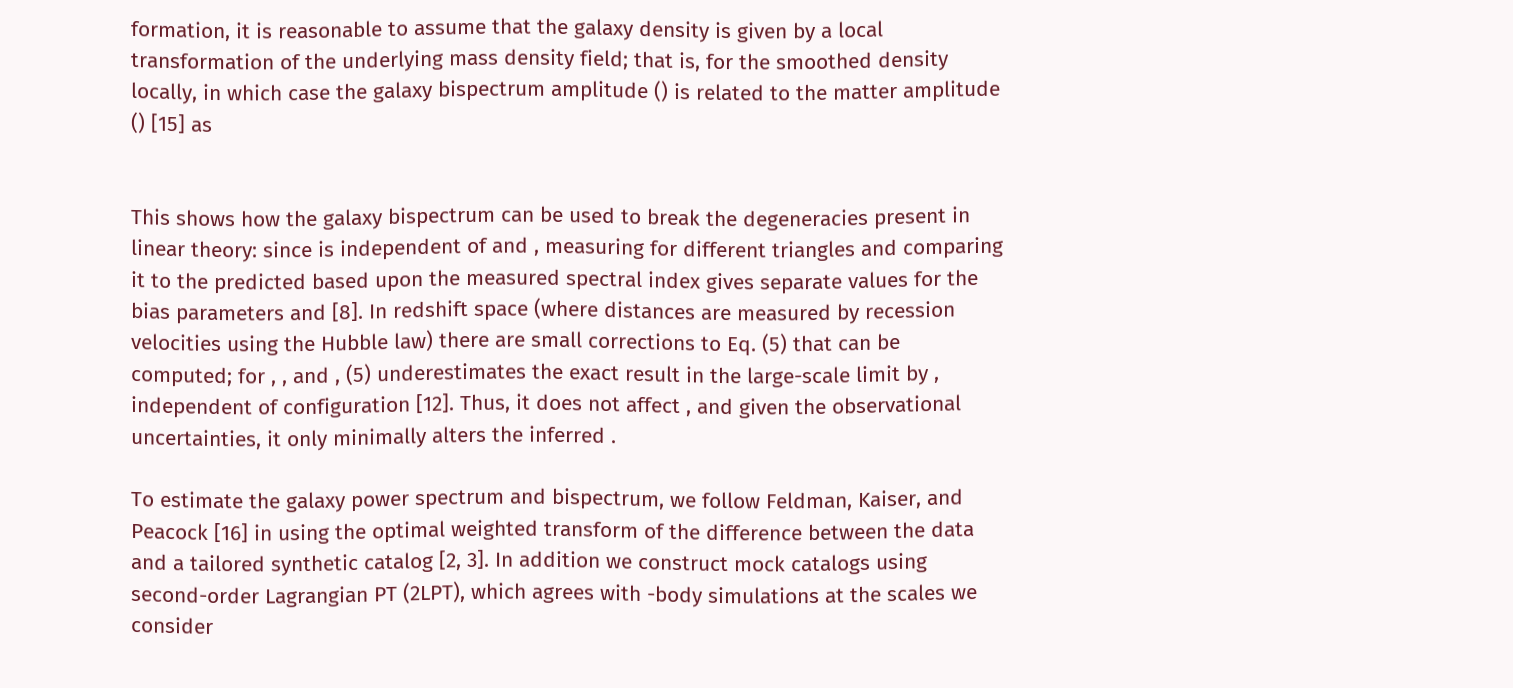formation, it is reasonable to assume that the galaxy density is given by a local transformation of the underlying mass density field; that is, for the smoothed density locally, in which case the galaxy bispectrum amplitude () is related to the matter amplitude () [15] as


This shows how the galaxy bispectrum can be used to break the degeneracies present in linear theory: since is independent of and , measuring for different triangles and comparing it to the predicted based upon the measured spectral index gives separate values for the bias parameters and [8]. In redshift space (where distances are measured by recession velocities using the Hubble law) there are small corrections to Eq. (5) that can be computed; for , , and , (5) underestimates the exact result in the large-scale limit by , independent of configuration [12]. Thus, it does not affect , and given the observational uncertainties, it only minimally alters the inferred .

To estimate the galaxy power spectrum and bispectrum, we follow Feldman, Kaiser, and Peacock [16] in using the optimal weighted transform of the difference between the data and a tailored synthetic catalog [2, 3]. In addition we construct mock catalogs using second-order Lagrangian PT (2LPT), which agrees with -body simulations at the scales we consider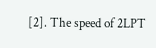[2]. The speed of 2LPT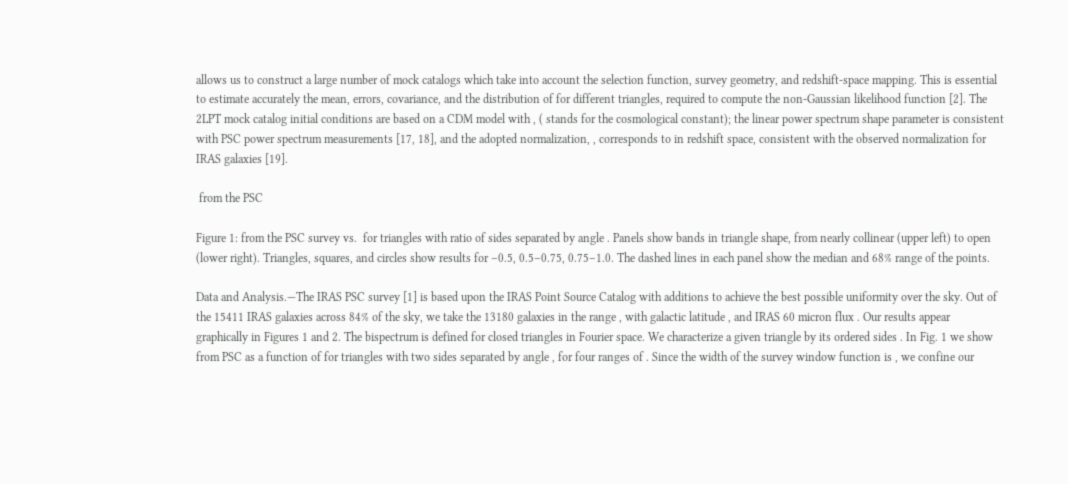allows us to construct a large number of mock catalogs which take into account the selection function, survey geometry, and redshift-space mapping. This is essential to estimate accurately the mean, errors, covariance, and the distribution of for different triangles, required to compute the non-Gaussian likelihood function [2]. The 2LPT mock catalog initial conditions are based on a CDM model with , ( stands for the cosmological constant); the linear power spectrum shape parameter is consistent with PSC power spectrum measurements [17, 18], and the adopted normalization, , corresponds to in redshift space, consistent with the observed normalization for IRAS galaxies [19].

 from the PSC

Figure 1: from the PSC survey vs.  for triangles with ratio of sides separated by angle . Panels show bands in triangle shape, from nearly collinear (upper left) to open (lower right). Triangles, squares, and circles show results for –0.5, 0.5–0.75, 0.75–1.0. The dashed lines in each panel show the median and 68% range of the points.

Data and Analysis.—The IRAS PSC survey [1] is based upon the IRAS Point Source Catalog with additions to achieve the best possible uniformity over the sky. Out of the 15411 IRAS galaxies across 84% of the sky, we take the 13180 galaxies in the range , with galactic latitude , and IRAS 60 micron flux . Our results appear graphically in Figures 1 and 2. The bispectrum is defined for closed triangles in Fourier space. We characterize a given triangle by its ordered sides . In Fig. 1 we show from PSC as a function of for triangles with two sides separated by angle , for four ranges of . Since the width of the survey window function is , we confine our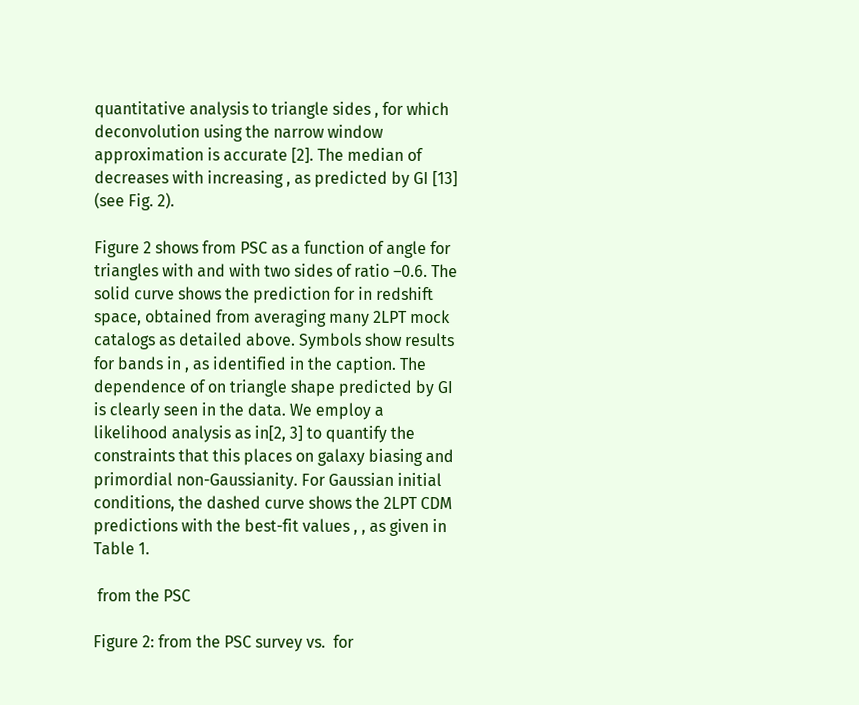quantitative analysis to triangle sides , for which deconvolution using the narrow window approximation is accurate [2]. The median of decreases with increasing , as predicted by GI [13] (see Fig. 2).

Figure 2 shows from PSC as a function of angle for triangles with and with two sides of ratio –0.6. The solid curve shows the prediction for in redshift space, obtained from averaging many 2LPT mock catalogs as detailed above. Symbols show results for bands in , as identified in the caption. The dependence of on triangle shape predicted by GI is clearly seen in the data. We employ a likelihood analysis as in[2, 3] to quantify the constraints that this places on galaxy biasing and primordial non-Gaussianity. For Gaussian initial conditions, the dashed curve shows the 2LPT CDM predictions with the best-fit values , , as given in Table 1.

 from the PSC

Figure 2: from the PSC survey vs.  for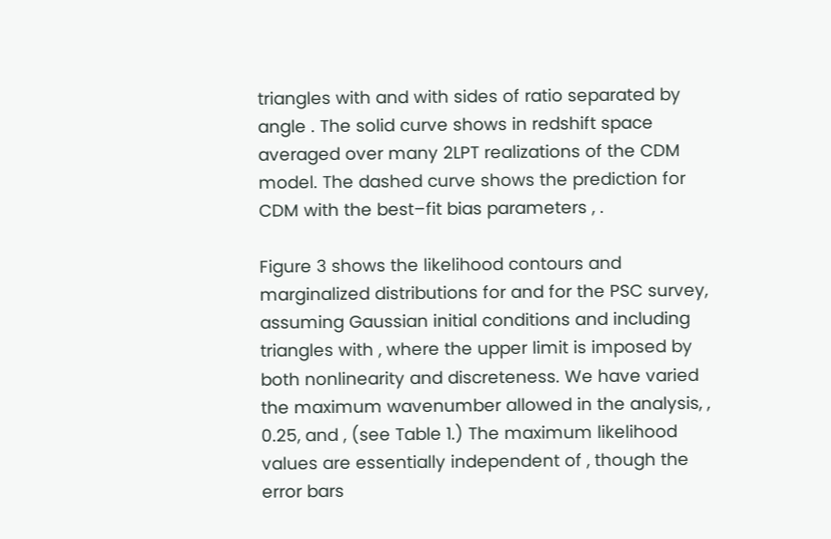triangles with and with sides of ratio separated by angle . The solid curve shows in redshift space averaged over many 2LPT realizations of the CDM model. The dashed curve shows the prediction for CDM with the best–fit bias parameters , .

Figure 3 shows the likelihood contours and marginalized distributions for and for the PSC survey, assuming Gaussian initial conditions and including triangles with , where the upper limit is imposed by both nonlinearity and discreteness. We have varied the maximum wavenumber allowed in the analysis, , 0.25, and , (see Table 1.) The maximum likelihood values are essentially independent of , though the error bars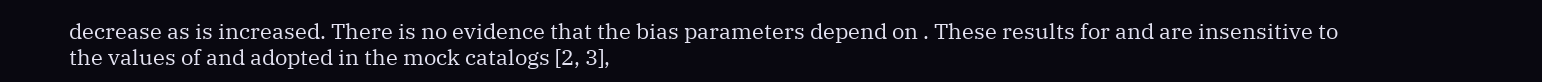decrease as is increased. There is no evidence that the bias parameters depend on . These results for and are insensitive to the values of and adopted in the mock catalogs [2, 3],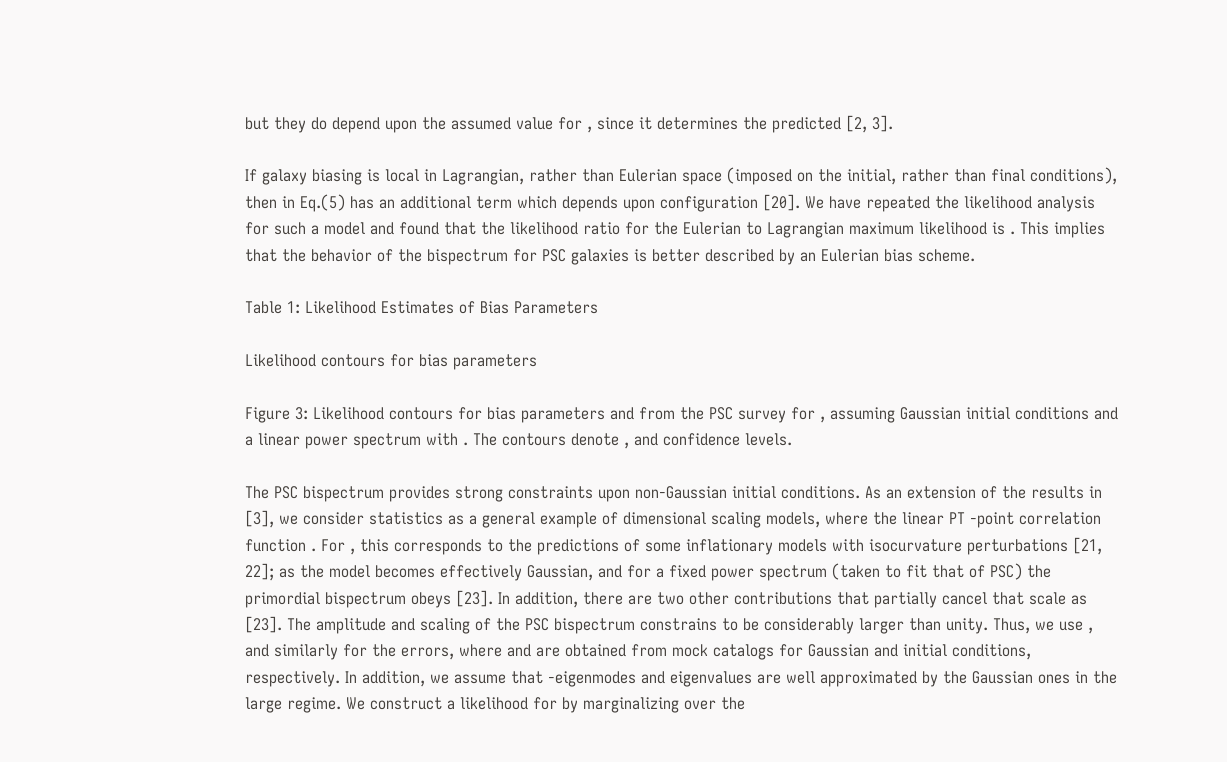but they do depend upon the assumed value for , since it determines the predicted [2, 3].

If galaxy biasing is local in Lagrangian, rather than Eulerian space (imposed on the initial, rather than final conditions), then in Eq.(5) has an additional term which depends upon configuration [20]. We have repeated the likelihood analysis for such a model and found that the likelihood ratio for the Eulerian to Lagrangian maximum likelihood is . This implies that the behavior of the bispectrum for PSC galaxies is better described by an Eulerian bias scheme.

Table 1: Likelihood Estimates of Bias Parameters

Likelihood contours for bias parameters

Figure 3: Likelihood contours for bias parameters and from the PSC survey for , assuming Gaussian initial conditions and a linear power spectrum with . The contours denote , and confidence levels.

The PSC bispectrum provides strong constraints upon non-Gaussian initial conditions. As an extension of the results in [3], we consider statistics as a general example of dimensional scaling models, where the linear PT -point correlation function . For , this corresponds to the predictions of some inflationary models with isocurvature perturbations [21, 22]; as the model becomes effectively Gaussian, and for a fixed power spectrum (taken to fit that of PSC) the primordial bispectrum obeys [23]. In addition, there are two other contributions that partially cancel that scale as  [23]. The amplitude and scaling of the PSC bispectrum constrains to be considerably larger than unity. Thus, we use , and similarly for the errors, where and are obtained from mock catalogs for Gaussian and initial conditions, respectively. In addition, we assume that -eigenmodes and eigenvalues are well approximated by the Gaussian ones in the large regime. We construct a likelihood for by marginalizing over the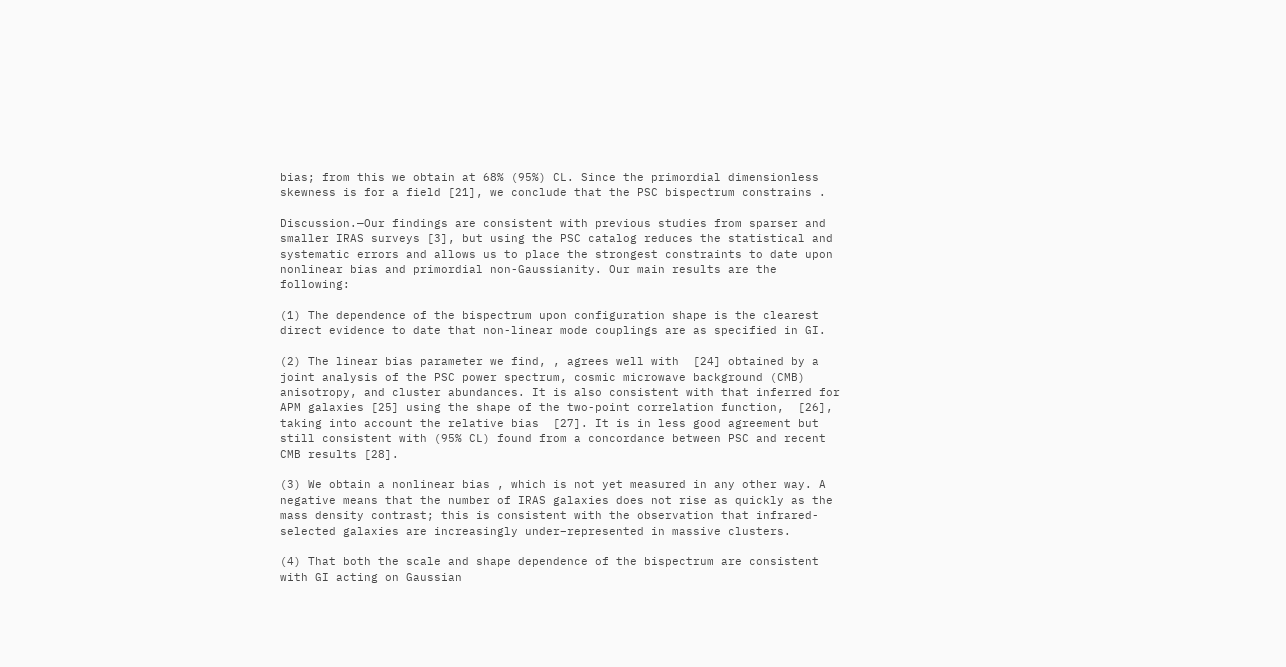bias; from this we obtain at 68% (95%) CL. Since the primordial dimensionless skewness is for a field [21], we conclude that the PSC bispectrum constrains .

Discussion.—Our findings are consistent with previous studies from sparser and smaller IRAS surveys [3], but using the PSC catalog reduces the statistical and systematic errors and allows us to place the strongest constraints to date upon nonlinear bias and primordial non-Gaussianity. Our main results are the following:

(1) The dependence of the bispectrum upon configuration shape is the clearest direct evidence to date that non-linear mode couplings are as specified in GI.

(2) The linear bias parameter we find, , agrees well with  [24] obtained by a joint analysis of the PSC power spectrum, cosmic microwave background (CMB) anisotropy, and cluster abundances. It is also consistent with that inferred for APM galaxies [25] using the shape of the two-point correlation function,  [26], taking into account the relative bias  [27]. It is in less good agreement but still consistent with (95% CL) found from a concordance between PSC and recent CMB results [28].

(3) We obtain a nonlinear bias , which is not yet measured in any other way. A negative means that the number of IRAS galaxies does not rise as quickly as the mass density contrast; this is consistent with the observation that infrared-selected galaxies are increasingly under–represented in massive clusters.

(4) That both the scale and shape dependence of the bispectrum are consistent with GI acting on Gaussian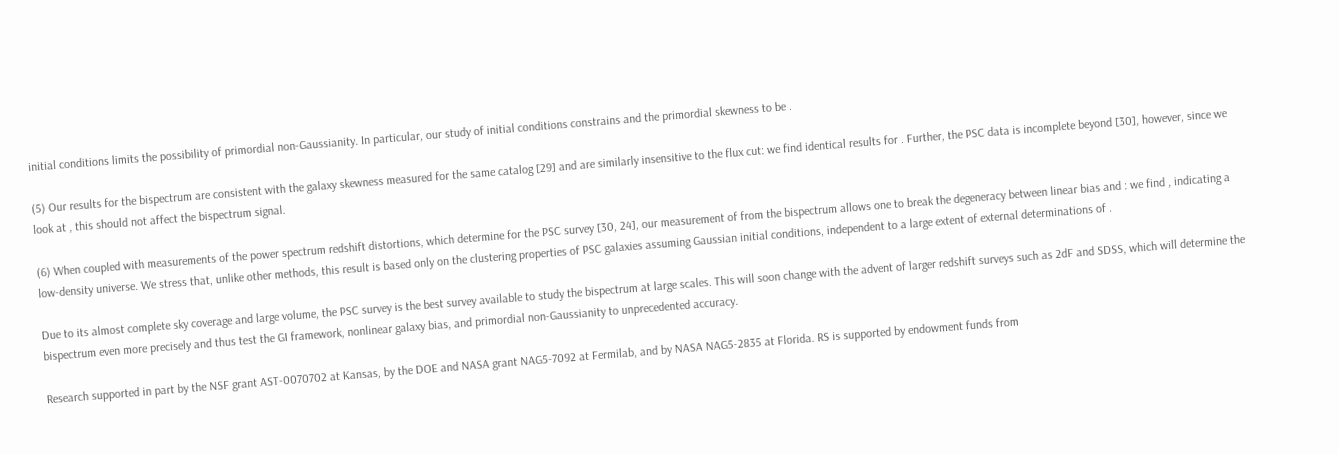initial conditions limits the possibility of primordial non-Gaussianity. In particular, our study of initial conditions constrains and the primordial skewness to be .

(5) Our results for the bispectrum are consistent with the galaxy skewness measured for the same catalog [29] and are similarly insensitive to the flux cut: we find identical results for . Further, the PSC data is incomplete beyond [30], however, since we look at , this should not affect the bispectrum signal.

(6) When coupled with measurements of the power spectrum redshift distortions, which determine for the PSC survey [30, 24], our measurement of from the bispectrum allows one to break the degeneracy between linear bias and : we find , indicating a low-density universe. We stress that, unlike other methods, this result is based only on the clustering properties of PSC galaxies assuming Gaussian initial conditions, independent to a large extent of external determinations of .

Due to its almost complete sky coverage and large volume, the PSC survey is the best survey available to study the bispectrum at large scales. This will soon change with the advent of larger redshift surveys such as 2dF and SDSS, which will determine the bispectrum even more precisely and thus test the GI framework, nonlinear galaxy bias, and primordial non-Gaussianity to unprecedented accuracy.

Research supported in part by the NSF grant AST-0070702 at Kansas, by the DOE and NASA grant NAG5-7092 at Fermilab, and by NASA NAG5-2835 at Florida. RS is supported by endowment funds from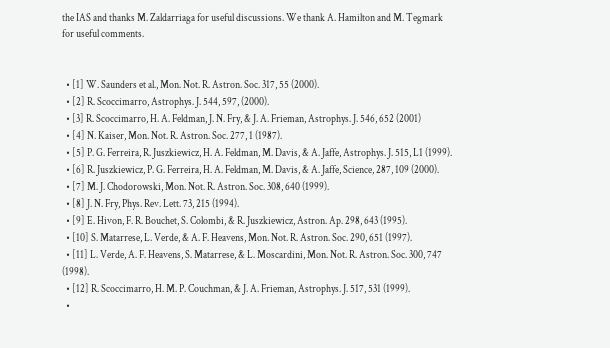the IAS and thanks M. Zaldarriaga for useful discussions. We thank A. Hamilton and M. Tegmark for useful comments.


  • [1] W. Saunders et al., Mon. Not. R. Astron. Soc. 317, 55 (2000).
  • [2] R. Scoccimarro, Astrophys. J. 544, 597, (2000).
  • [3] R. Scoccimarro, H. A. Feldman, J. N. Fry, & J. A. Frieman, Astrophys. J. 546, 652 (2001)
  • [4] N. Kaiser, Mon. Not. R. Astron. Soc. 277, 1 (1987).
  • [5] P. G. Ferreira, R. Juszkiewicz, H. A. Feldman, M. Davis, & A. Jaffe, Astrophys. J. 515, L1 (1999).
  • [6] R. Juszkiewicz, P. G. Ferreira, H. A. Feldman, M. Davis, & A. Jaffe, Science, 287, 109 (2000).
  • [7] M. J. Chodorowski, Mon. Not. R. Astron. Soc. 308, 640 (1999).
  • [8] J. N. Fry, Phys. Rev. Lett. 73, 215 (1994).
  • [9] E. Hivon, F. R. Bouchet, S. Colombi, & R. Juszkiewicz, Astron. Ap. 298, 643 (1995).
  • [10] S. Matarrese, L. Verde, & A. F. Heavens, Mon. Not. R. Astron. Soc. 290, 651 (1997).
  • [11] L. Verde, A. F. Heavens, S. Matarrese, & L. Moscardini, Mon. Not. R. Astron. Soc. 300, 747 (1998).
  • [12] R. Scoccimarro, H. M. P. Couchman, & J. A. Frieman, Astrophys. J. 517, 531 (1999).
  •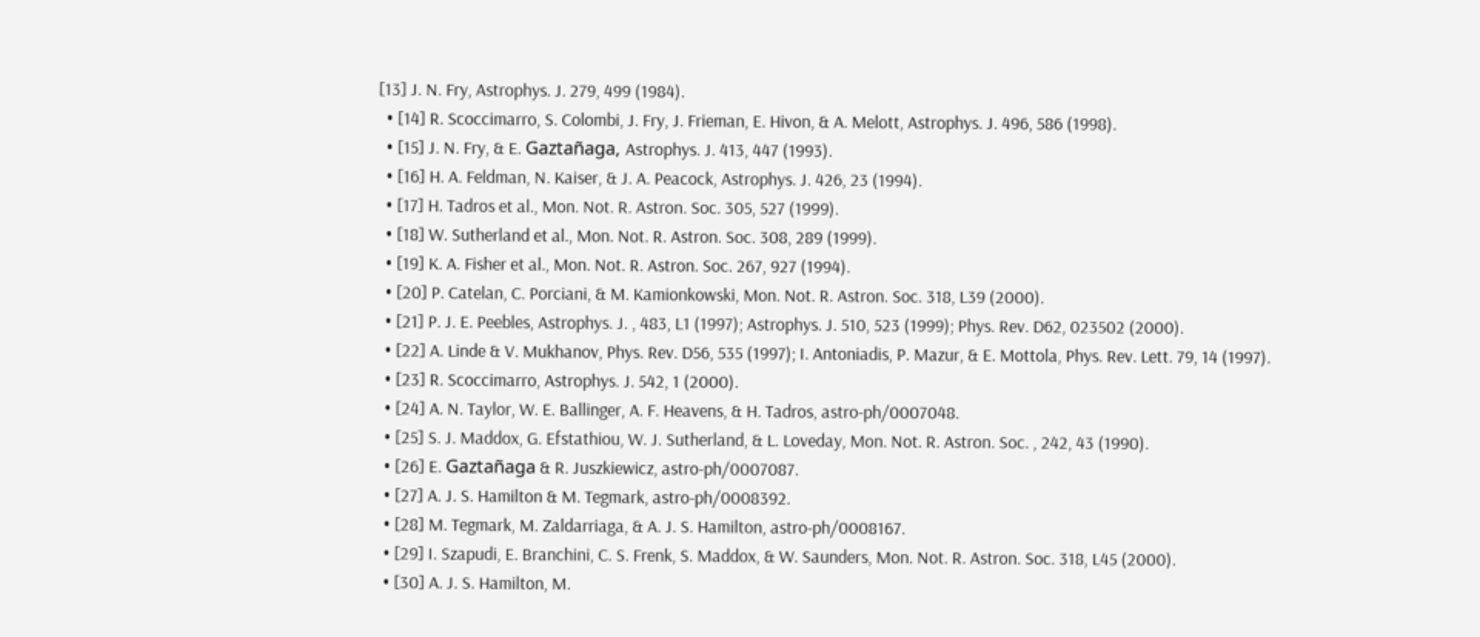[13] J. N. Fry, Astrophys. J. 279, 499 (1984).
  • [14] R. Scoccimarro, S. Colombi, J. Fry, J. Frieman, E. Hivon, & A. Melott, Astrophys. J. 496, 586 (1998).
  • [15] J. N. Fry, & E. Gaztañaga, Astrophys. J. 413, 447 (1993).
  • [16] H. A. Feldman, N. Kaiser, & J. A. Peacock, Astrophys. J. 426, 23 (1994).
  • [17] H. Tadros et al., Mon. Not. R. Astron. Soc. 305, 527 (1999).
  • [18] W. Sutherland et al., Mon. Not. R. Astron. Soc. 308, 289 (1999).
  • [19] K. A. Fisher et al., Mon. Not. R. Astron. Soc. 267, 927 (1994).
  • [20] P. Catelan, C. Porciani, & M. Kamionkowski, Mon. Not. R. Astron. Soc. 318, L39 (2000).
  • [21] P. J. E. Peebles, Astrophys. J. , 483, L1 (1997); Astrophys. J. 510, 523 (1999); Phys. Rev. D62, 023502 (2000).
  • [22] A. Linde & V. Mukhanov, Phys. Rev. D56, 535 (1997); I. Antoniadis, P. Mazur, & E. Mottola, Phys. Rev. Lett. 79, 14 (1997).
  • [23] R. Scoccimarro, Astrophys. J. 542, 1 (2000).
  • [24] A. N. Taylor, W. E. Ballinger, A. F. Heavens, & H. Tadros, astro-ph/0007048.
  • [25] S. J. Maddox, G. Efstathiou, W. J. Sutherland, & L. Loveday, Mon. Not. R. Astron. Soc. , 242, 43 (1990).
  • [26] E. Gaztañaga & R. Juszkiewicz, astro-ph/0007087.
  • [27] A. J. S. Hamilton & M. Tegmark, astro-ph/0008392.
  • [28] M. Tegmark, M. Zaldarriaga, & A. J. S. Hamilton, astro-ph/0008167.
  • [29] I. Szapudi, E. Branchini, C. S. Frenk, S. Maddox, & W. Saunders, Mon. Not. R. Astron. Soc. 318, L45 (2000).
  • [30] A. J. S. Hamilton, M.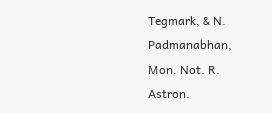Tegmark, & N. Padmanabhan, Mon. Not. R. Astron.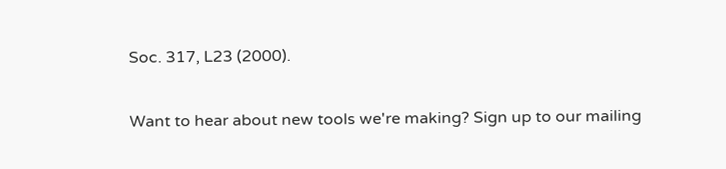Soc. 317, L23 (2000).

Want to hear about new tools we're making? Sign up to our mailing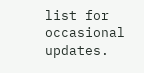list for occasional updates.